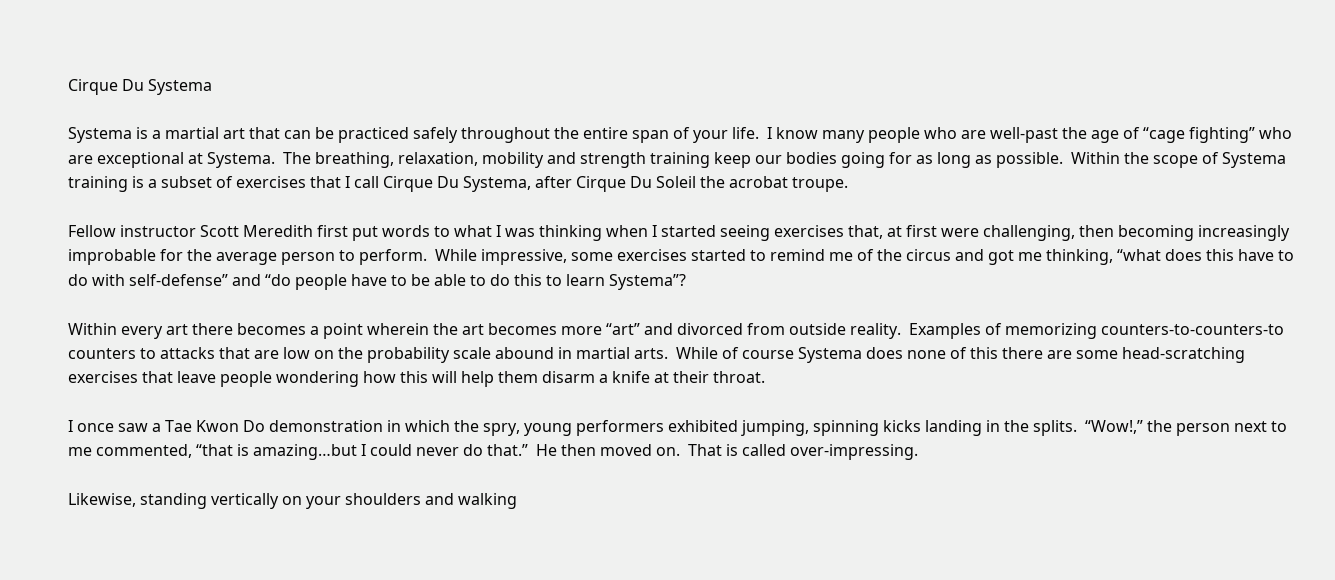Cirque Du Systema

Systema is a martial art that can be practiced safely throughout the entire span of your life.  I know many people who are well-past the age of “cage fighting” who are exceptional at Systema.  The breathing, relaxation, mobility and strength training keep our bodies going for as long as possible.  Within the scope of Systema training is a subset of exercises that I call Cirque Du Systema, after Cirque Du Soleil the acrobat troupe.

Fellow instructor Scott Meredith first put words to what I was thinking when I started seeing exercises that, at first were challenging, then becoming increasingly improbable for the average person to perform.  While impressive, some exercises started to remind me of the circus and got me thinking, “what does this have to do with self-defense” and “do people have to be able to do this to learn Systema”?

Within every art there becomes a point wherein the art becomes more “art” and divorced from outside reality.  Examples of memorizing counters-to-counters-to counters to attacks that are low on the probability scale abound in martial arts.  While of course Systema does none of this there are some head-scratching exercises that leave people wondering how this will help them disarm a knife at their throat.

I once saw a Tae Kwon Do demonstration in which the spry, young performers exhibited jumping, spinning kicks landing in the splits.  “Wow!,” the person next to me commented, “that is amazing…but I could never do that.”  He then moved on.  That is called over-impressing.

Likewise, standing vertically on your shoulders and walking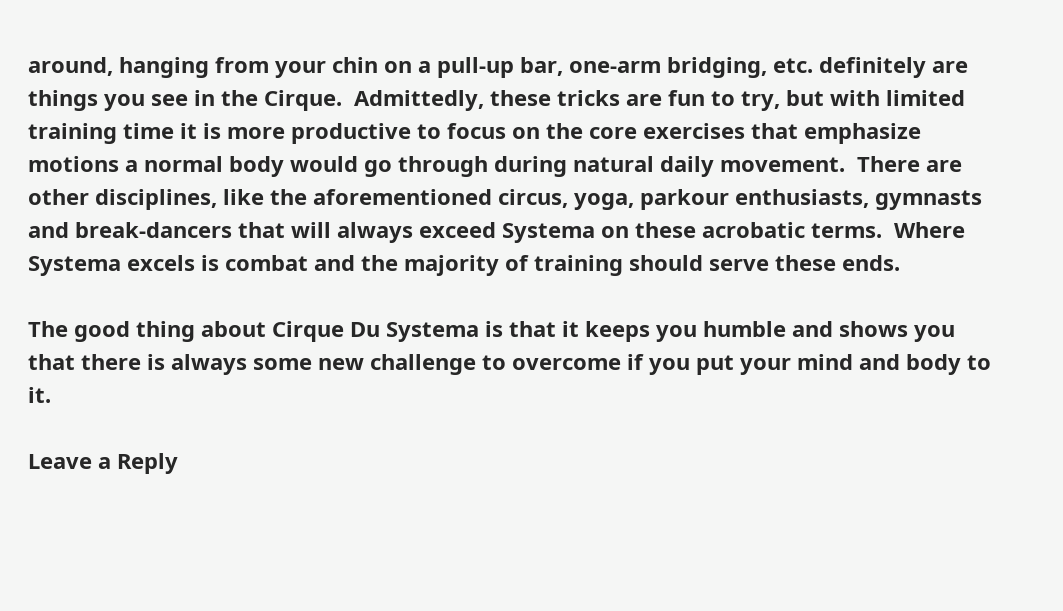around, hanging from your chin on a pull-up bar, one-arm bridging, etc. definitely are things you see in the Cirque.  Admittedly, these tricks are fun to try, but with limited training time it is more productive to focus on the core exercises that emphasize motions a normal body would go through during natural daily movement.  There are other disciplines, like the aforementioned circus, yoga, parkour enthusiasts, gymnasts and break-dancers that will always exceed Systema on these acrobatic terms.  Where Systema excels is combat and the majority of training should serve these ends.

The good thing about Cirque Du Systema is that it keeps you humble and shows you that there is always some new challenge to overcome if you put your mind and body to it.

Leave a Reply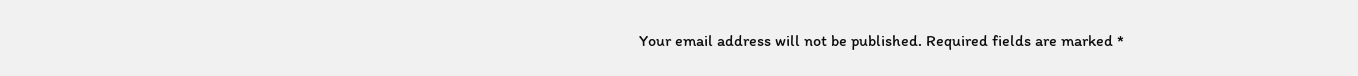Your email address will not be published. Required fields are marked *